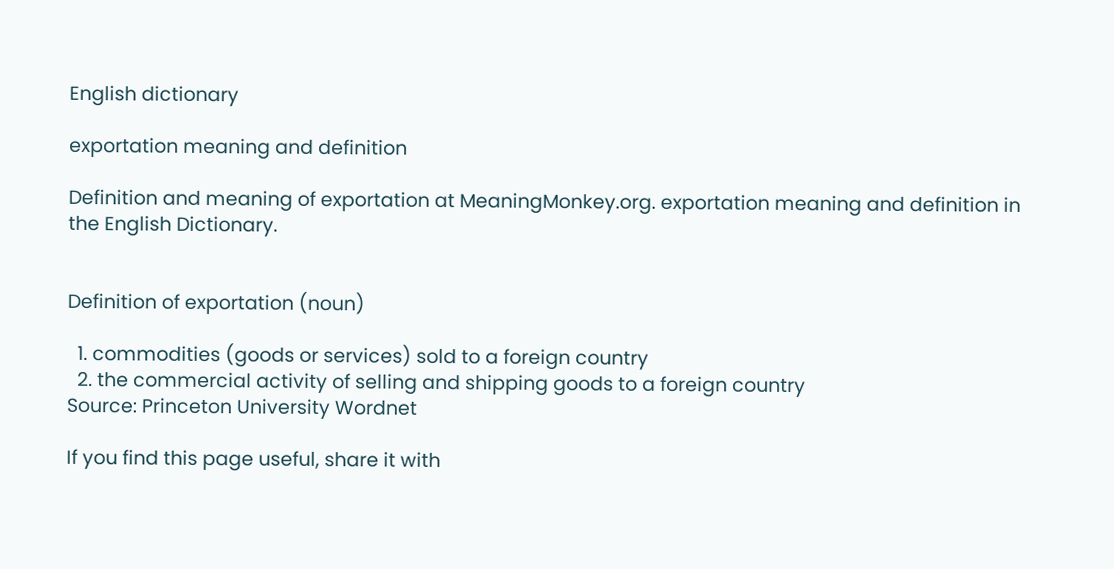English dictionary

exportation meaning and definition

Definition and meaning of exportation at MeaningMonkey.org. exportation meaning and definition in the English Dictionary.


Definition of exportation (noun)

  1. commodities (goods or services) sold to a foreign country
  2. the commercial activity of selling and shipping goods to a foreign country
Source: Princeton University Wordnet

If you find this page useful, share it with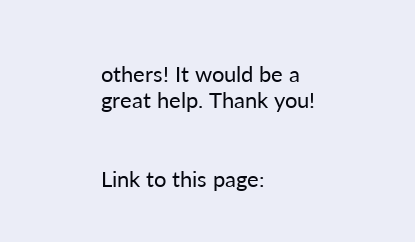others! It would be a great help. Thank you!


Link to this page: